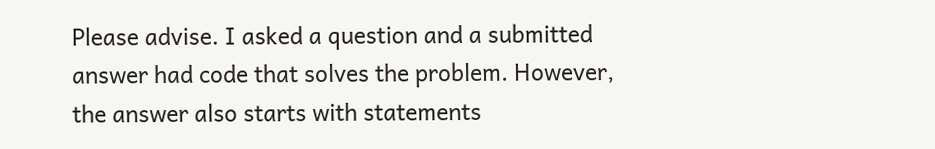Please advise. I asked a question and a submitted answer had code that solves the problem. However, the answer also starts with statements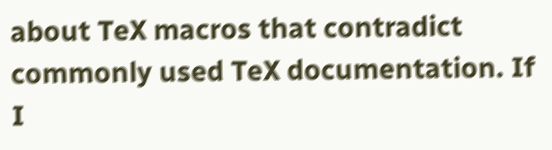about TeX macros that contradict commonly used TeX documentation. If I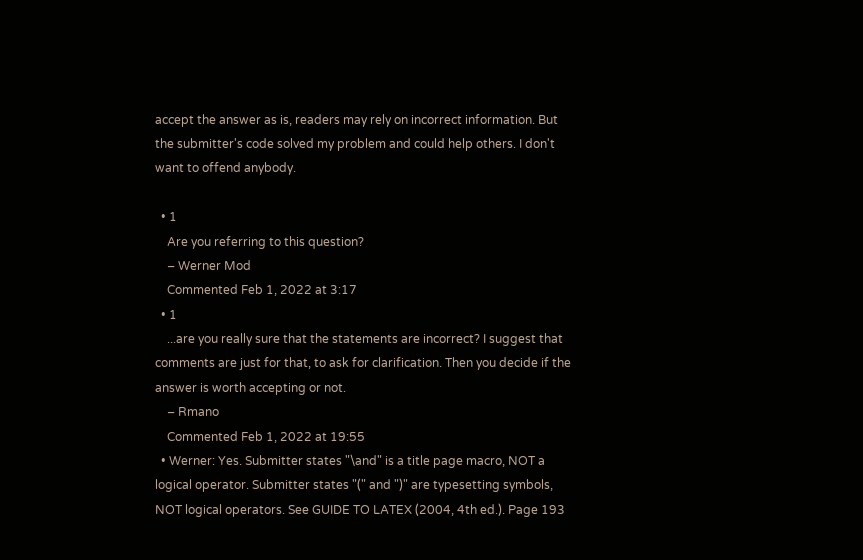accept the answer as is, readers may rely on incorrect information. But the submitter's code solved my problem and could help others. I don't want to offend anybody.

  • 1
    Are you referring to this question?
    – Werner Mod
    Commented Feb 1, 2022 at 3:17
  • 1
    ...are you really sure that the statements are incorrect? I suggest that comments are just for that, to ask for clarification. Then you decide if the answer is worth accepting or not.
    – Rmano
    Commented Feb 1, 2022 at 19:55
  • Werner: Yes. Submitter states "\and" is a title page macro, NOT a logical operator. Submitter states "(" and ")" are typesetting symbols, NOT logical operators. See GUIDE TO LATEX (2004, 4th ed.). Page 193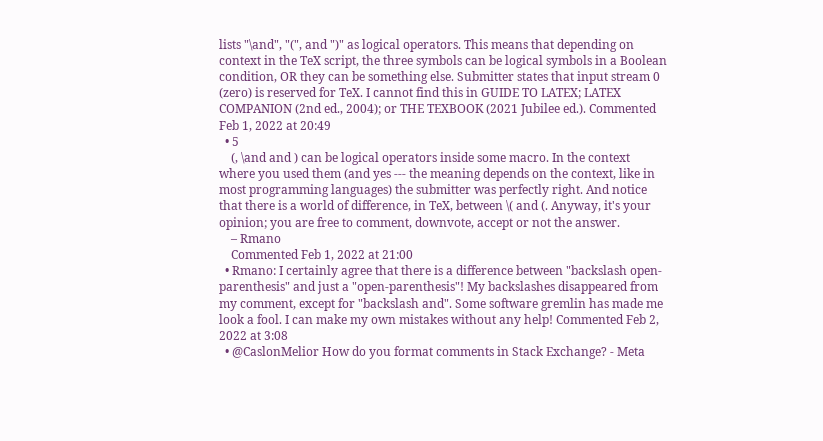lists "\and", "(", and ")" as logical operators. This means that depending on context in the TeX script, the three symbols can be logical symbols in a Boolean condition, OR they can be something else. Submitter states that input stream 0 (zero) is reserved for TeX. I cannot find this in GUIDE TO LATEX; LATEX COMPANION (2nd ed., 2004); or THE TEXBOOK (2021 Jubilee ed.). Commented Feb 1, 2022 at 20:49
  • 5
    (, \and and ) can be logical operators inside some macro. In the context where you used them (and yes --- the meaning depends on the context, like in most programming languages) the submitter was perfectly right. And notice that there is a world of difference, in TeX, between \( and (. Anyway, it's your opinion; you are free to comment, downvote, accept or not the answer.
    – Rmano
    Commented Feb 1, 2022 at 21:00
  • Rmano: I certainly agree that there is a difference between "backslash open-parenthesis" and just a "open-parenthesis"! My backslashes disappeared from my comment, except for "backslash and". Some software gremlin has made me look a fool. I can make my own mistakes without any help! Commented Feb 2, 2022 at 3:08
  • @CaslonMelior How do you format comments in Stack Exchange? - Meta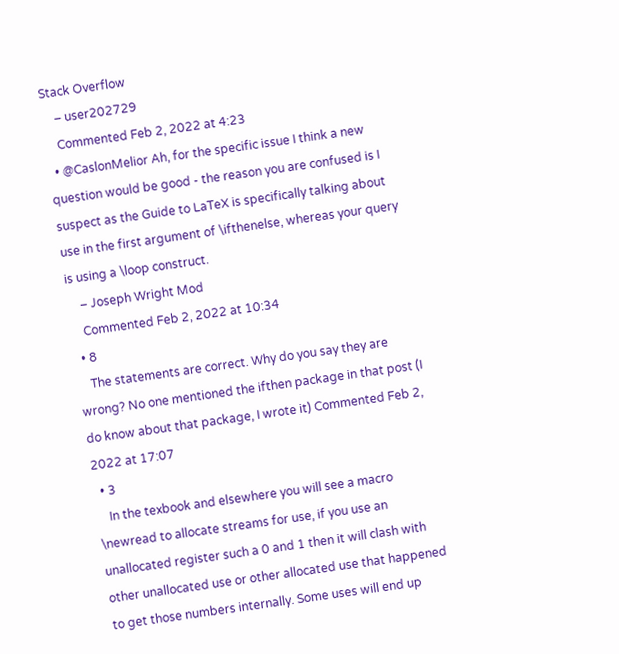Stack Overflow
    – user202729
    Commented Feb 2, 2022 at 4:23
  • @CaslonMelior Ah, for the specific issue I think a new question would be good - the reason you are confused is I suspect as the Guide to LaTeX is specifically talking about use in the first argument of \ifthenelse, whereas your query is using a \loop construct.
    – Joseph Wright Mod
    Commented Feb 2, 2022 at 10:34
  • 8
    The statements are correct. Why do you say they are wrong? No one mentioned the ifthen package in that post (I do know about that package, I wrote it) Commented Feb 2, 2022 at 17:07
  • 3
    In the texbook and elsewhere you will see a macro \newread to allocate streams for use, if you use an unallocated register such a 0 and 1 then it will clash with other unallocated use or other allocated use that happened to get those numbers internally. Some uses will end up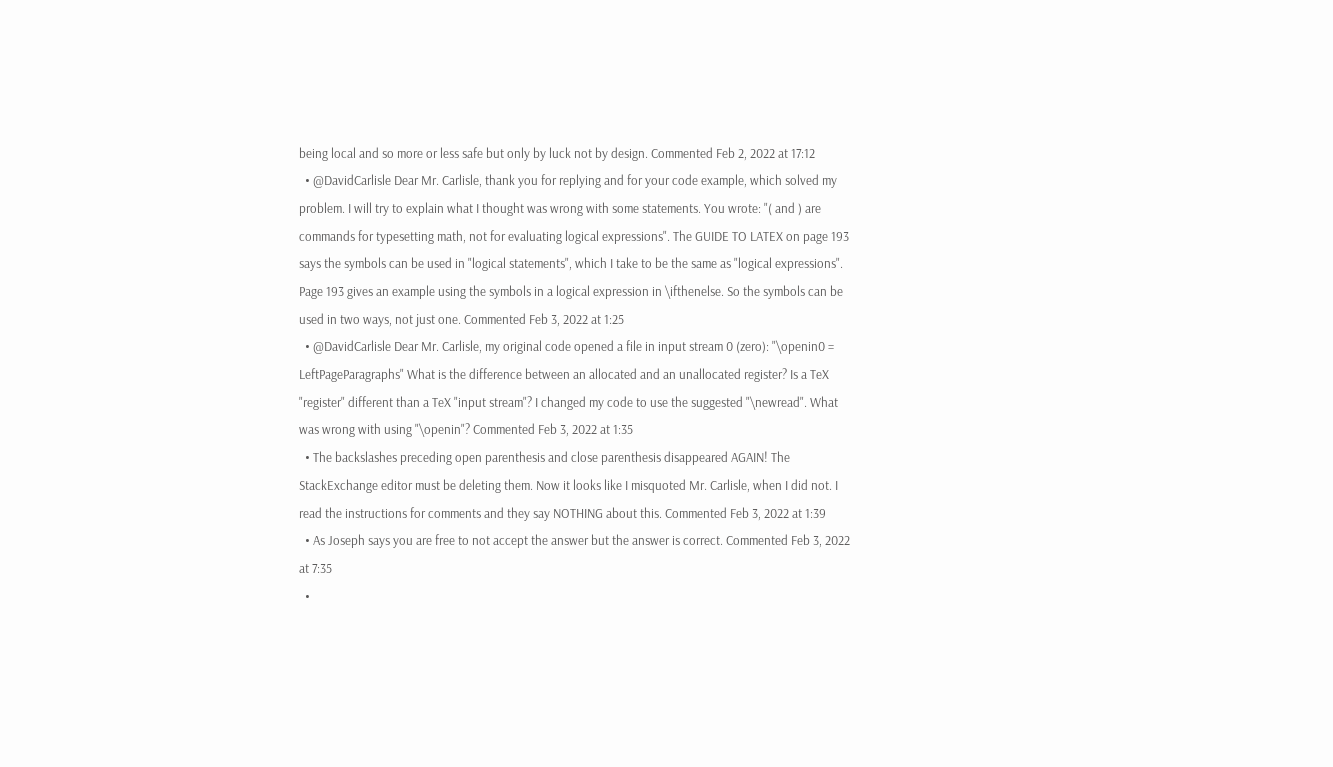being local and so more or less safe but only by luck not by design. Commented Feb 2, 2022 at 17:12
  • @DavidCarlisle Dear Mr. Carlisle, thank you for replying and for your code example, which solved my problem. I will try to explain what I thought was wrong with some statements. You wrote: "( and ) are commands for typesetting math, not for evaluating logical expressions". The GUIDE TO LATEX on page 193 says the symbols can be used in "logical statements", which I take to be the same as "logical expressions". Page 193 gives an example using the symbols in a logical expression in \ifthenelse. So the symbols can be used in two ways, not just one. Commented Feb 3, 2022 at 1:25
  • @DavidCarlisle Dear Mr. Carlisle, my original code opened a file in input stream 0 (zero): "\openin0 = LeftPageParagraphs" What is the difference between an allocated and an unallocated register? Is a TeX "register" different than a TeX "input stream"? I changed my code to use the suggested "\newread". What was wrong with using "\openin"? Commented Feb 3, 2022 at 1:35
  • The backslashes preceding open parenthesis and close parenthesis disappeared AGAIN! The StackExchange editor must be deleting them. Now it looks like I misquoted Mr. Carlisle, when I did not. I read the instructions for comments and they say NOTHING about this. Commented Feb 3, 2022 at 1:39
  • As Joseph says you are free to not accept the answer but the answer is correct. Commented Feb 3, 2022 at 7:35
  •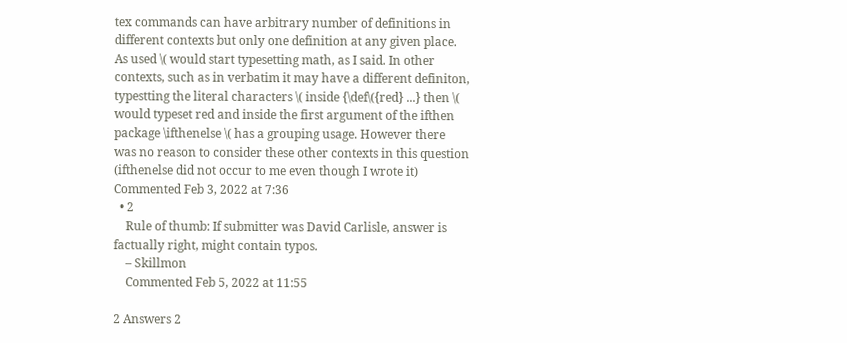tex commands can have arbitrary number of definitions in different contexts but only one definition at any given place. As used \( would start typesetting math, as I said. In other contexts, such as in verbatim it may have a different definiton, typestting the literal characters \( inside {\def\({red} ...} then \( would typeset red and inside the first argument of the ifthen package \ifthenelse \( has a grouping usage. However there was no reason to consider these other contexts in this question (ifthenelse did not occur to me even though I wrote it) Commented Feb 3, 2022 at 7:36
  • 2
    Rule of thumb: If submitter was David Carlisle, answer is factually right, might contain typos.
    – Skillmon
    Commented Feb 5, 2022 at 11:55

2 Answers 2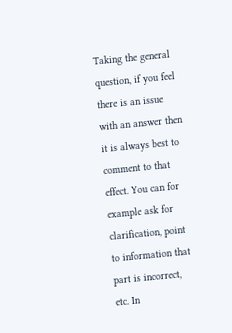Taking the general question, if you feel there is an issue with an answer then it is always best to comment to that effect. You can for example ask for clarification, point to information that part is incorrect, etc. In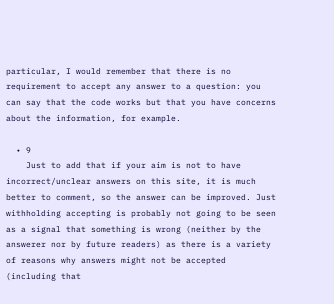particular, I would remember that there is no requirement to accept any answer to a question: you can say that the code works but that you have concerns about the information, for example.

  • 9
    Just to add that if your aim is not to have incorrect/unclear answers on this site, it is much better to comment, so the answer can be improved. Just withholding accepting is probably not going to be seen as a signal that something is wrong (neither by the answerer nor by future readers) as there is a variety of reasons why answers might not be accepted (including that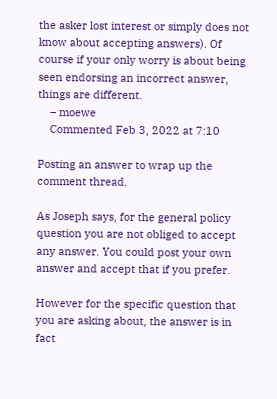the asker lost interest or simply does not know about accepting answers). Of course if your only worry is about being seen endorsing an incorrect answer, things are different.
    – moewe
    Commented Feb 3, 2022 at 7:10

Posting an answer to wrap up the comment thread.

As Joseph says, for the general policy question you are not obliged to accept any answer. You could post your own answer and accept that if you prefer.

However for the specific question that you are asking about, the answer is in fact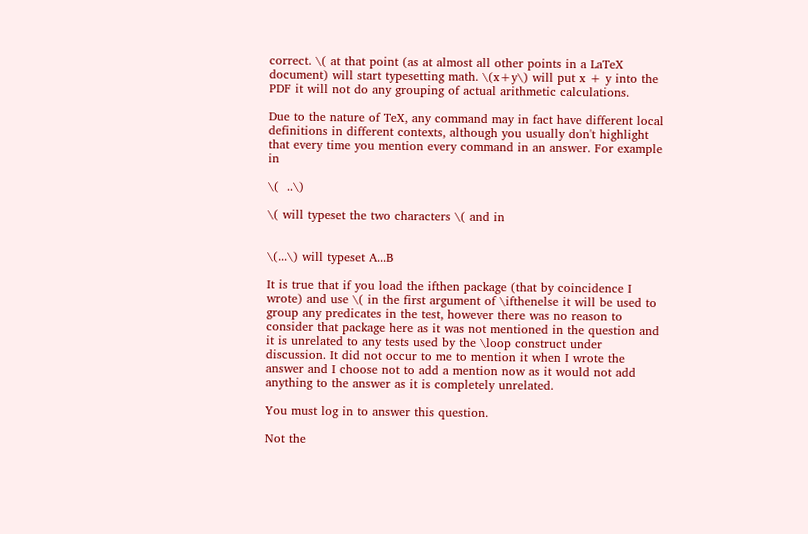correct. \( at that point (as at almost all other points in a LaTeX document) will start typesetting math. \(x+y\) will put x + y into the PDF it will not do any grouping of actual arithmetic calculations.

Due to the nature of TeX, any command may in fact have different local definitions in different contexts, although you usually don't highlight that every time you mention every command in an answer. For example in

\(  ..\)

\( will typeset the two characters \( and in


\(...\) will typeset A...B

It is true that if you load the ifthen package (that by coincidence I wrote) and use \( in the first argument of \ifthenelse it will be used to group any predicates in the test, however there was no reason to consider that package here as it was not mentioned in the question and it is unrelated to any tests used by the \loop construct under discussion. It did not occur to me to mention it when I wrote the answer and I choose not to add a mention now as it would not add anything to the answer as it is completely unrelated.

You must log in to answer this question.

Not the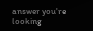answer you're looking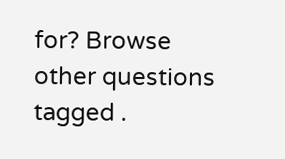for? Browse other questions tagged .